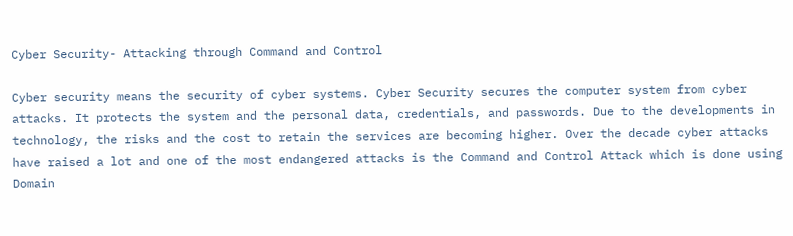Cyber Security- Attacking through Command and Control

Cyber security means the security of cyber systems. Cyber Security secures the computer system from cyber attacks. It protects the system and the personal data, credentials, and passwords. Due to the developments in technology, the risks and the cost to retain the services are becoming higher. Over the decade cyber attacks have raised a lot and one of the most endangered attacks is the Command and Control Attack which is done using Domain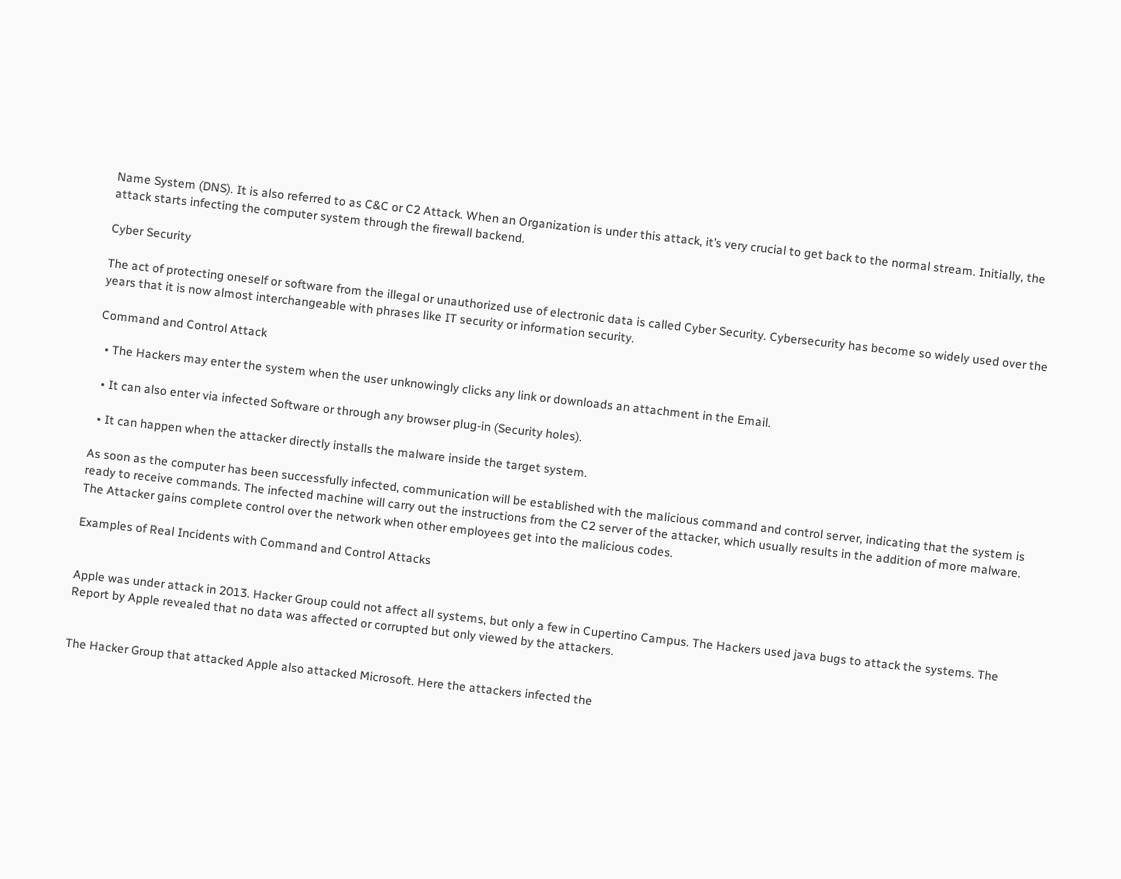Name System (DNS). It is also referred to as C&C or C2 Attack. When an Organization is under this attack, it’s very crucial to get back to the normal stream. Initially, the attack starts infecting the computer system through the firewall backend.

Cyber Security

The act of protecting oneself or software from the illegal or unauthorized use of electronic data is called Cyber Security. Cybersecurity has become so widely used over the years that it is now almost interchangeable with phrases like IT security or information security.

Command and Control Attack

  • The Hackers may enter the system when the user unknowingly clicks any link or downloads an attachment in the Email.

  • It can also enter via infected Software or through any browser plug-in (Security holes).

  • It can happen when the attacker directly installs the malware inside the target system.

As soon as the computer has been successfully infected, communication will be established with the malicious command and control server, indicating that the system is ready to receive commands. The infected machine will carry out the instructions from the C2 server of the attacker, which usually results in the addition of more malware. The Attacker gains complete control over the network when other employees get into the malicious codes.

Examples of Real Incidents with Command and Control Attacks


Apple was under attack in 2013. Hacker Group could not affect all systems, but only a few in Cupertino Campus. The Hackers used java bugs to attack the systems. The Report by Apple revealed that no data was affected or corrupted but only viewed by the attackers.


The Hacker Group that attacked Apple also attacked Microsoft. Here the attackers infected the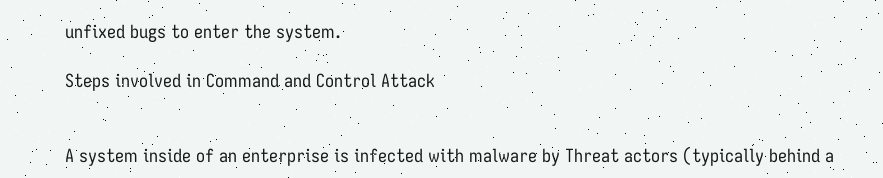unfixed bugs to enter the system.

Steps involved in Command and Control Attack


A system inside of an enterprise is infected with malware by Threat actors (typically behind a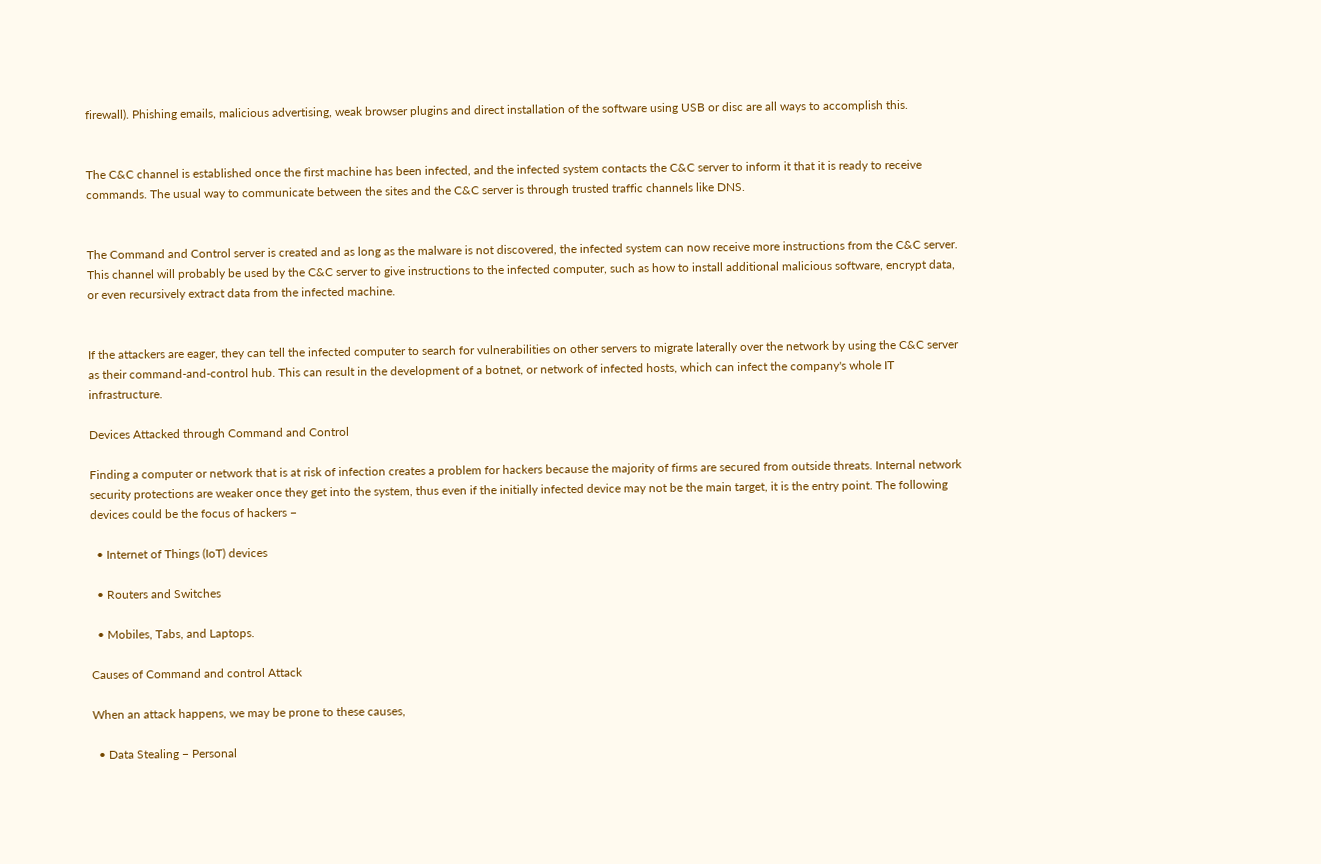firewall). Phishing emails, malicious advertising, weak browser plugins and direct installation of the software using USB or disc are all ways to accomplish this.


The C&C channel is established once the first machine has been infected, and the infected system contacts the C&C server to inform it that it is ready to receive commands. The usual way to communicate between the sites and the C&C server is through trusted traffic channels like DNS.


The Command and Control server is created and as long as the malware is not discovered, the infected system can now receive more instructions from the C&C server. This channel will probably be used by the C&C server to give instructions to the infected computer, such as how to install additional malicious software, encrypt data, or even recursively extract data from the infected machine.


If the attackers are eager, they can tell the infected computer to search for vulnerabilities on other servers to migrate laterally over the network by using the C&C server as their command-and-control hub. This can result in the development of a botnet, or network of infected hosts, which can infect the company's whole IT infrastructure.

Devices Attacked through Command and Control

Finding a computer or network that is at risk of infection creates a problem for hackers because the majority of firms are secured from outside threats. Internal network security protections are weaker once they get into the system, thus even if the initially infected device may not be the main target, it is the entry point. The following devices could be the focus of hackers −

  • Internet of Things (IoT) devices

  • Routers and Switches

  • Mobiles, Tabs, and Laptops.

Causes of Command and control Attack

When an attack happens, we may be prone to these causes,

  • Data Stealing − Personal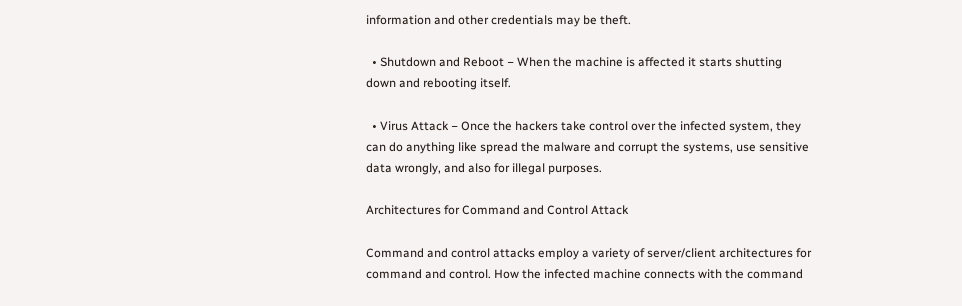information and other credentials may be theft.

  • Shutdown and Reboot − When the machine is affected it starts shutting down and rebooting itself.

  • Virus Attack − Once the hackers take control over the infected system, they can do anything like spread the malware and corrupt the systems, use sensitive data wrongly, and also for illegal purposes.

Architectures for Command and Control Attack

Command and control attacks employ a variety of server/client architectures for command and control. How the infected machine connects with the command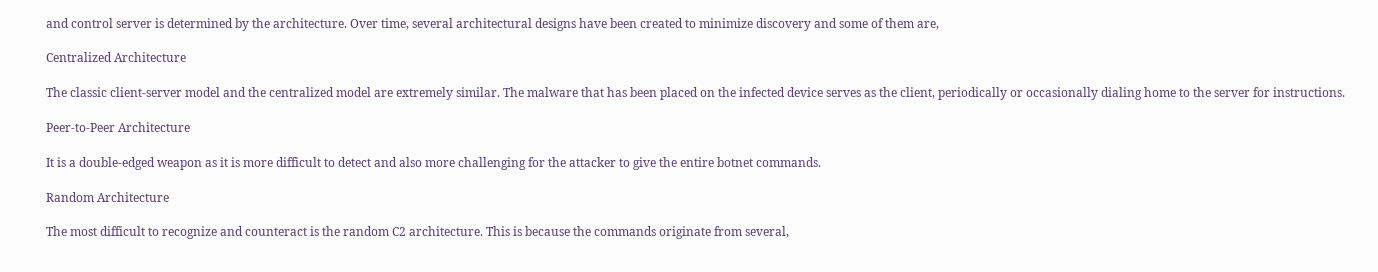and control server is determined by the architecture. Over time, several architectural designs have been created to minimize discovery and some of them are,

Centralized Architecture

The classic client-server model and the centralized model are extremely similar. The malware that has been placed on the infected device serves as the client, periodically or occasionally dialing home to the server for instructions.

Peer-to-Peer Architecture

It is a double-edged weapon as it is more difficult to detect and also more challenging for the attacker to give the entire botnet commands.

Random Architecture

The most difficult to recognize and counteract is the random C2 architecture. This is because the commands originate from several,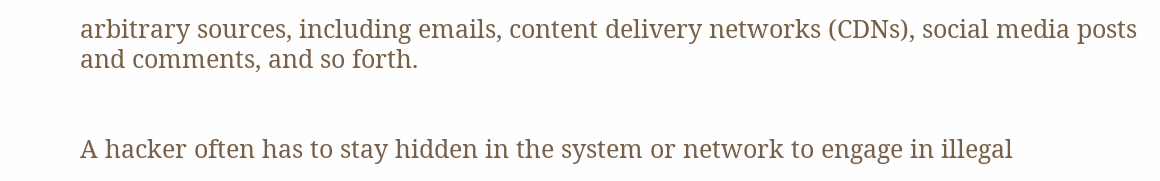arbitrary sources, including emails, content delivery networks (CDNs), social media posts and comments, and so forth.


A hacker often has to stay hidden in the system or network to engage in illegal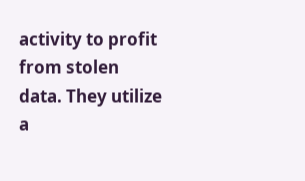activity to profit from stolen data. They utilize a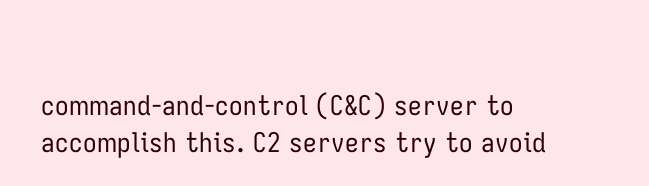command-and-control (C&C) server to accomplish this. C2 servers try to avoid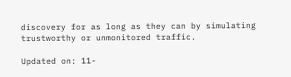discovery for as long as they can by simulating trustworthy or unmonitored traffic.

Updated on: 11-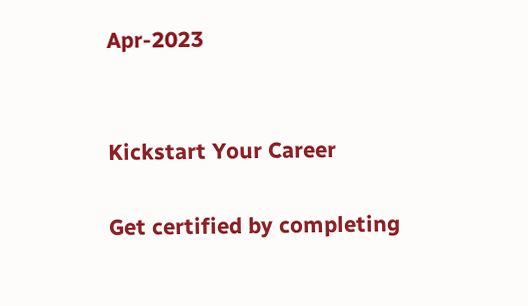Apr-2023


Kickstart Your Career

Get certified by completing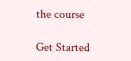the course

Get Started